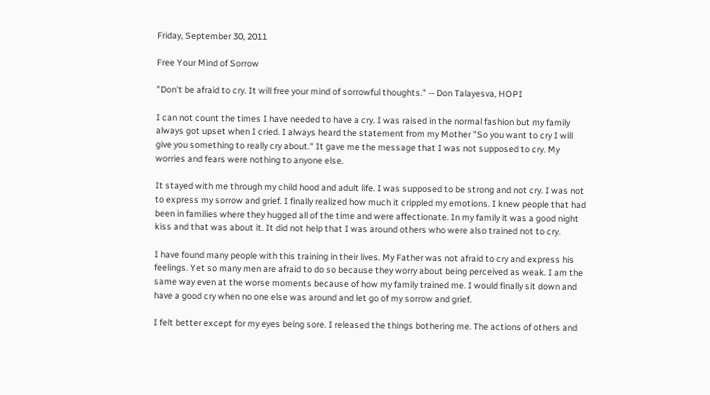Friday, September 30, 2011

Free Your Mind of Sorrow

"Don't be afraid to cry. It will free your mind of sorrowful thoughts." -- Don Talayesva, HOPI

I can not count the times I have needed to have a cry. I was raised in the normal fashion but my family always got upset when I cried. I always heard the statement from my Mother "So you want to cry I will give you something to really cry about." It gave me the message that I was not supposed to cry. My worries and fears were nothing to anyone else.

It stayed with me through my child hood and adult life. I was supposed to be strong and not cry. I was not to express my sorrow and grief. I finally realized how much it crippled my emotions. I knew people that had been in families where they hugged all of the time and were affectionate. In my family it was a good night kiss and that was about it. It did not help that I was around others who were also trained not to cry.

I have found many people with this training in their lives. My Father was not afraid to cry and express his feelings. Yet so many men are afraid to do so because they worry about being perceived as weak. I am the same way even at the worse moments because of how my family trained me. I would finally sit down and have a good cry when no one else was around and let go of my sorrow and grief.

I felt better except for my eyes being sore. I released the things bothering me. The actions of others and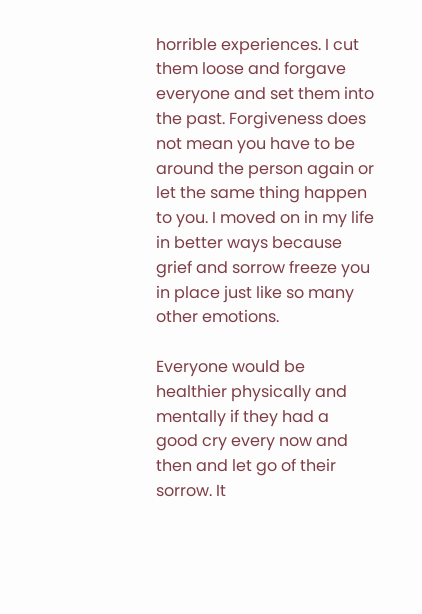horrible experiences. I cut them loose and forgave everyone and set them into the past. Forgiveness does not mean you have to be around the person again or let the same thing happen to you. I moved on in my life in better ways because grief and sorrow freeze you in place just like so many other emotions.

Everyone would be healthier physically and mentally if they had a good cry every now and then and let go of their sorrow. It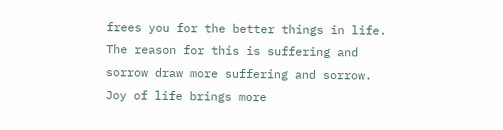frees you for the better things in life. The reason for this is suffering and sorrow draw more suffering and sorrow. Joy of life brings more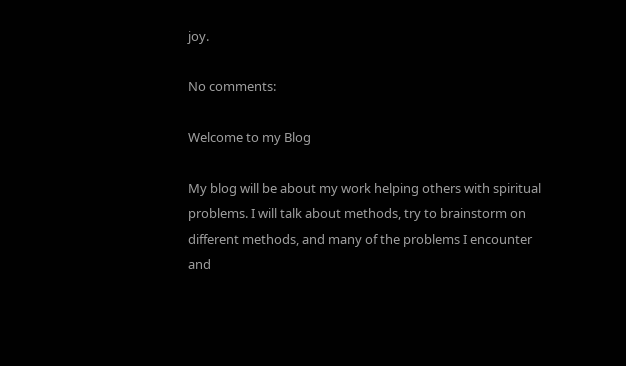joy.

No comments:

Welcome to my Blog

My blog will be about my work helping others with spiritual problems. I will talk about methods, try to brainstorm on different methods, and many of the problems I encounter and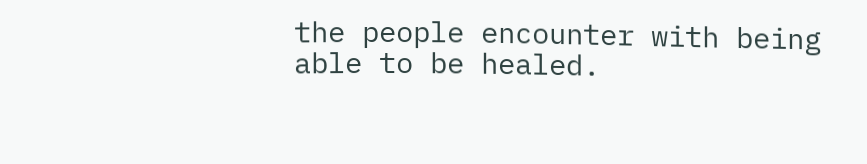the people encounter with being able to be healed.